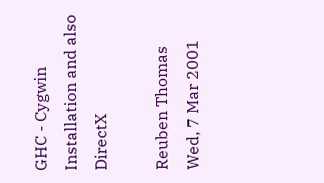GHC - Cygwin Installation and also DirectX

Reuben Thomas
Wed, 7 Mar 2001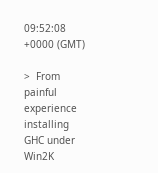09:52:08 +0000 (GMT)

>  From painful experience installing GHC under Win2K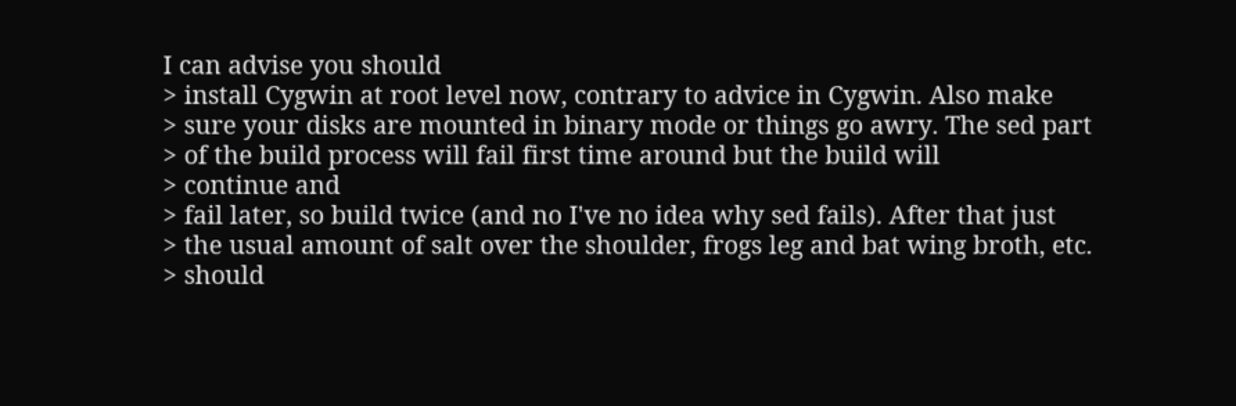I can advise you should
> install Cygwin at root level now, contrary to advice in Cygwin. Also make
> sure your disks are mounted in binary mode or things go awry. The sed part
> of the build process will fail first time around but the build will
> continue and
> fail later, so build twice (and no I've no idea why sed fails). After that just
> the usual amount of salt over the shoulder, frogs leg and bat wing broth, etc.
> should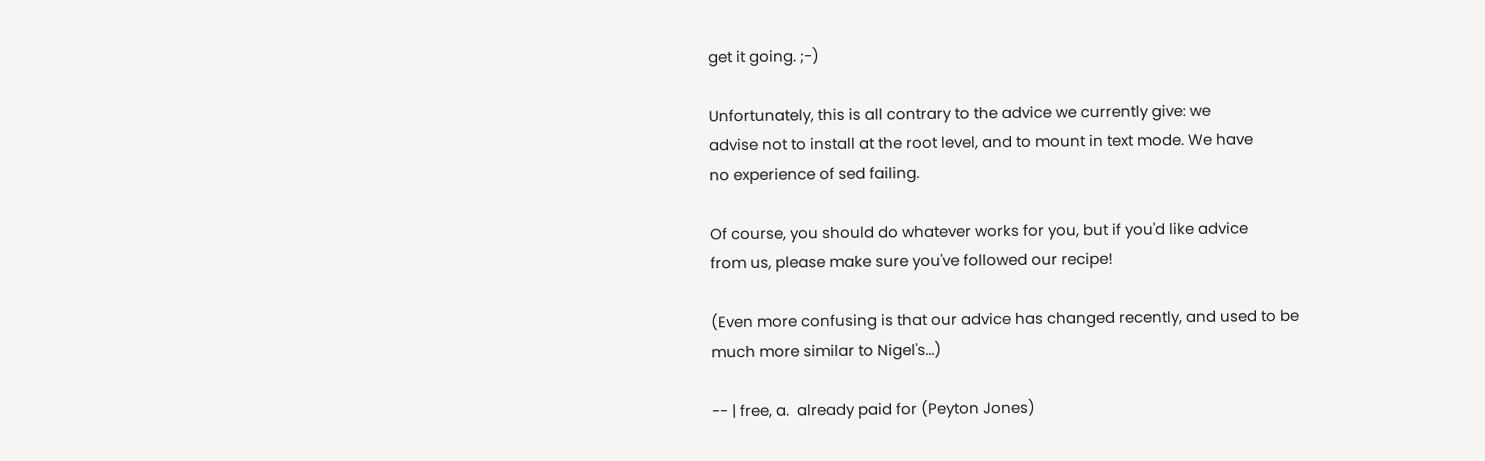get it going. ;-)

Unfortunately, this is all contrary to the advice we currently give: we
advise not to install at the root level, and to mount in text mode. We have
no experience of sed failing.

Of course, you should do whatever works for you, but if you'd like advice
from us, please make sure you've followed our recipe!

(Even more confusing is that our advice has changed recently, and used to be
much more similar to Nigel's...)

-- | free, a.  already paid for (Peyton Jones)